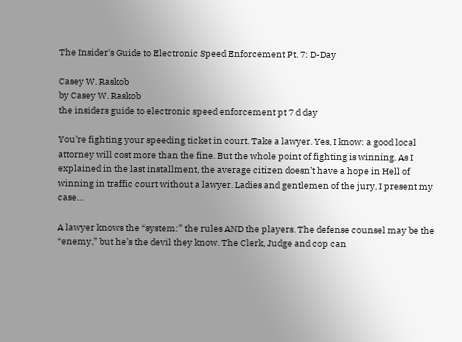The Insider's Guide to Electronic Speed Enforcement Pt. 7: D-Day

Casey W. Raskob
by Casey W. Raskob
the insiders guide to electronic speed enforcement pt 7 d day

You’re fighting your speeding ticket in court. Take a lawyer. Yes, I know: a good local attorney will cost more than the fine. But the whole point of fighting is winning. As I explained in the last installment, the average citizen doesn’t have a hope in Hell of winning in traffic court without a lawyer. Ladies and gentlemen of the jury, I present my case…

A lawyer knows the “system:” the rules AND the players. The defense counsel may be the “enemy,” but he’s the devil they know. The Clerk, Judge and cop can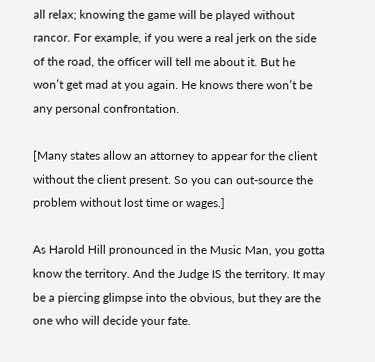all relax; knowing the game will be played without rancor. For example, if you were a real jerk on the side of the road, the officer will tell me about it. But he won’t get mad at you again. He knows there won’t be any personal confrontation.

[Many states allow an attorney to appear for the client without the client present. So you can out-source the problem without lost time or wages.]

As Harold Hill pronounced in the Music Man, you gotta know the territory. And the Judge IS the territory. It may be a piercing glimpse into the obvious, but they are the one who will decide your fate.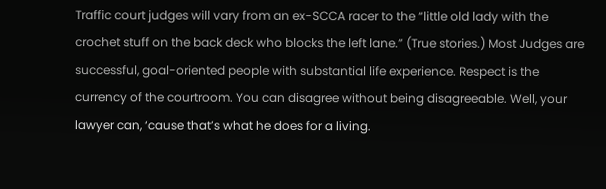Traffic court judges will vary from an ex-SCCA racer to the “little old lady with the crochet stuff on the back deck who blocks the left lane.” (True stories.) Most Judges are successful, goal-oriented people with substantial life experience. Respect is the currency of the courtroom. You can disagree without being disagreeable. Well, your lawyer can, ‘cause that’s what he does for a living.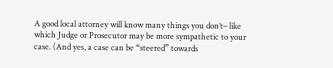A good local attorney will know many things you don’t– like which Judge or Prosecutor may be more sympathetic to your case. (And yes, a case can be “steered” towards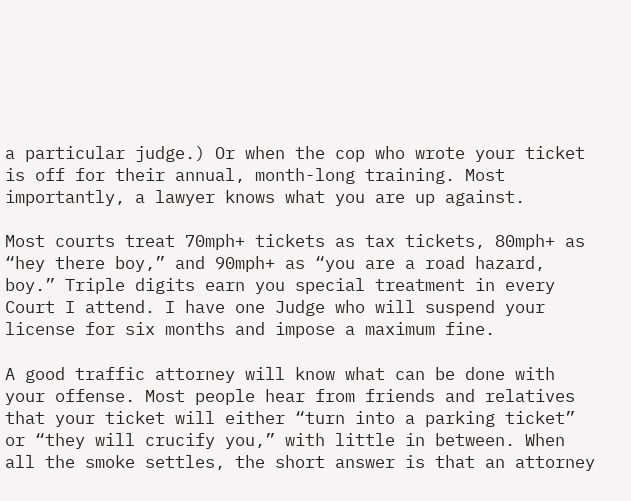a particular judge.) Or when the cop who wrote your ticket is off for their annual, month-long training. Most importantly, a lawyer knows what you are up against.

Most courts treat 70mph+ tickets as tax tickets, 80mph+ as “hey there boy,” and 90mph+ as “you are a road hazard, boy.” Triple digits earn you special treatment in every Court I attend. I have one Judge who will suspend your license for six months and impose a maximum fine.

A good traffic attorney will know what can be done with your offense. Most people hear from friends and relatives that your ticket will either “turn into a parking ticket” or “they will crucify you,” with little in between. When all the smoke settles, the short answer is that an attorney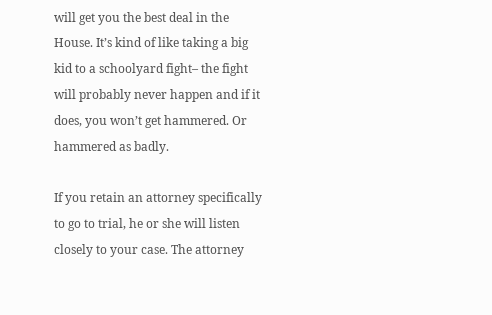will get you the best deal in the House. It’s kind of like taking a big kid to a schoolyard fight– the fight will probably never happen and if it does, you won’t get hammered. Or hammered as badly.

If you retain an attorney specifically to go to trial, he or she will listen closely to your case. The attorney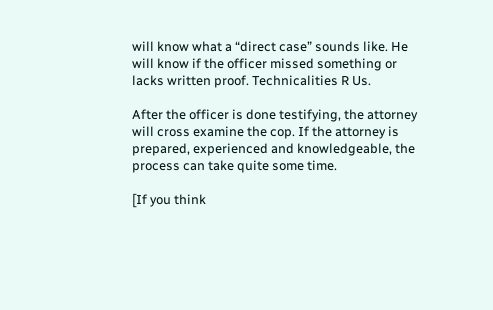will know what a “direct case” sounds like. He will know if the officer missed something or lacks written proof. Technicalities R Us.

After the officer is done testifying, the attorney will cross examine the cop. If the attorney is prepared, experienced and knowledgeable, the process can take quite some time.

[If you think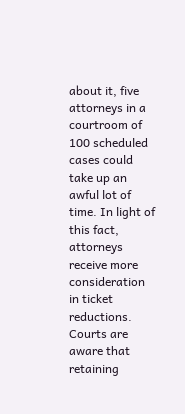about it, five attorneys in a courtroom of 100 scheduled cases could take up an awful lot of time. In light of this fact, attorneys receive more consideration in ticket reductions. Courts are aware that retaining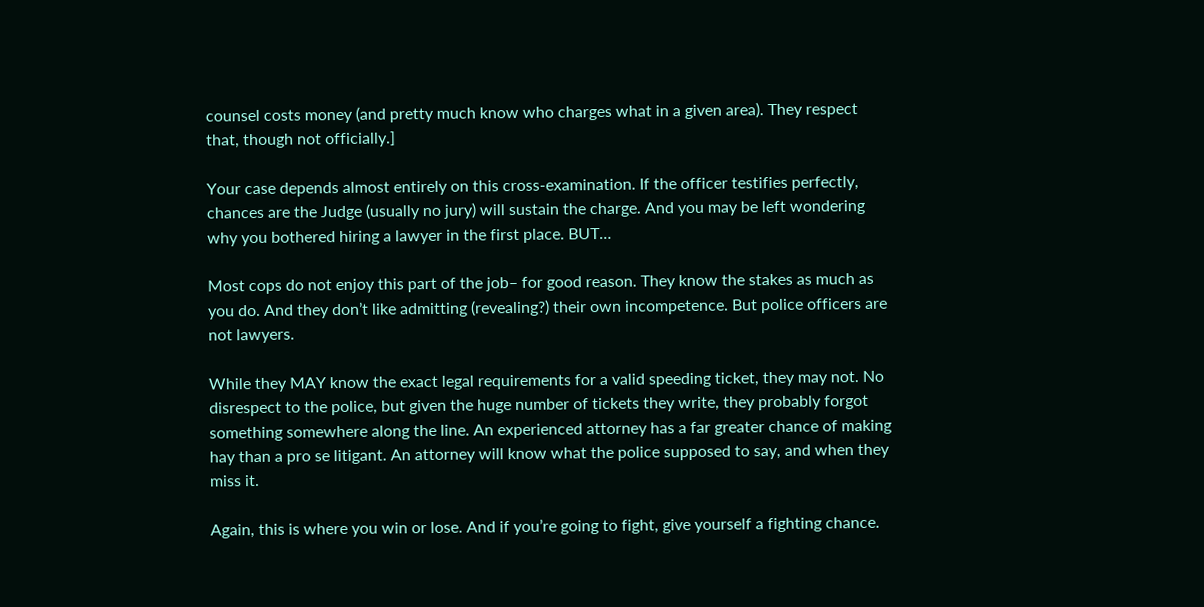counsel costs money (and pretty much know who charges what in a given area). They respect that, though not officially.]

Your case depends almost entirely on this cross-examination. If the officer testifies perfectly, chances are the Judge (usually no jury) will sustain the charge. And you may be left wondering why you bothered hiring a lawyer in the first place. BUT…

Most cops do not enjoy this part of the job– for good reason. They know the stakes as much as you do. And they don’t like admitting (revealing?) their own incompetence. But police officers are not lawyers.

While they MAY know the exact legal requirements for a valid speeding ticket, they may not. No disrespect to the police, but given the huge number of tickets they write, they probably forgot something somewhere along the line. An experienced attorney has a far greater chance of making hay than a pro se litigant. An attorney will know what the police supposed to say, and when they miss it.

Again, this is where you win or lose. And if you’re going to fight, give yourself a fighting chance.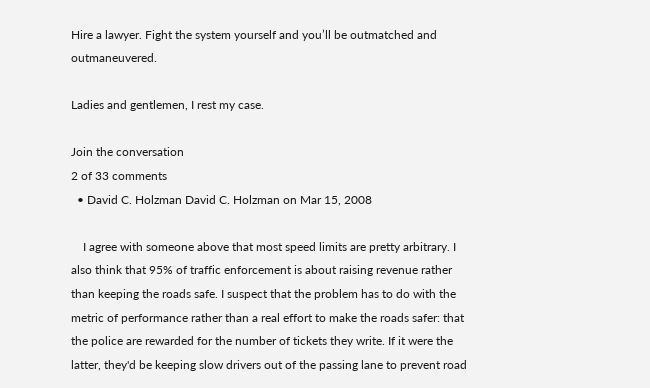Hire a lawyer. Fight the system yourself and you’ll be outmatched and outmaneuvered.

Ladies and gentlemen, I rest my case.

Join the conversation
2 of 33 comments
  • David C. Holzman David C. Holzman on Mar 15, 2008

    I agree with someone above that most speed limits are pretty arbitrary. I also think that 95% of traffic enforcement is about raising revenue rather than keeping the roads safe. I suspect that the problem has to do with the metric of performance rather than a real effort to make the roads safer: that the police are rewarded for the number of tickets they write. If it were the latter, they'd be keeping slow drivers out of the passing lane to prevent road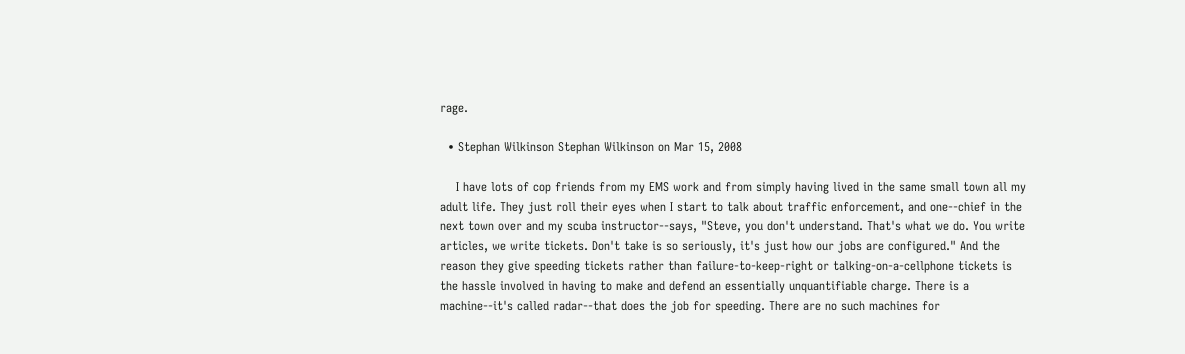rage.

  • Stephan Wilkinson Stephan Wilkinson on Mar 15, 2008

    I have lots of cop friends from my EMS work and from simply having lived in the same small town all my adult life. They just roll their eyes when I start to talk about traffic enforcement, and one--chief in the next town over and my scuba instructor--says, "Steve, you don't understand. That's what we do. You write articles, we write tickets. Don't take is so seriously, it's just how our jobs are configured." And the reason they give speeding tickets rather than failure-to-keep-right or talking-on-a-cellphone tickets is the hassle involved in having to make and defend an essentially unquantifiable charge. There is a machine--it's called radar--that does the job for speeding. There are no such machines for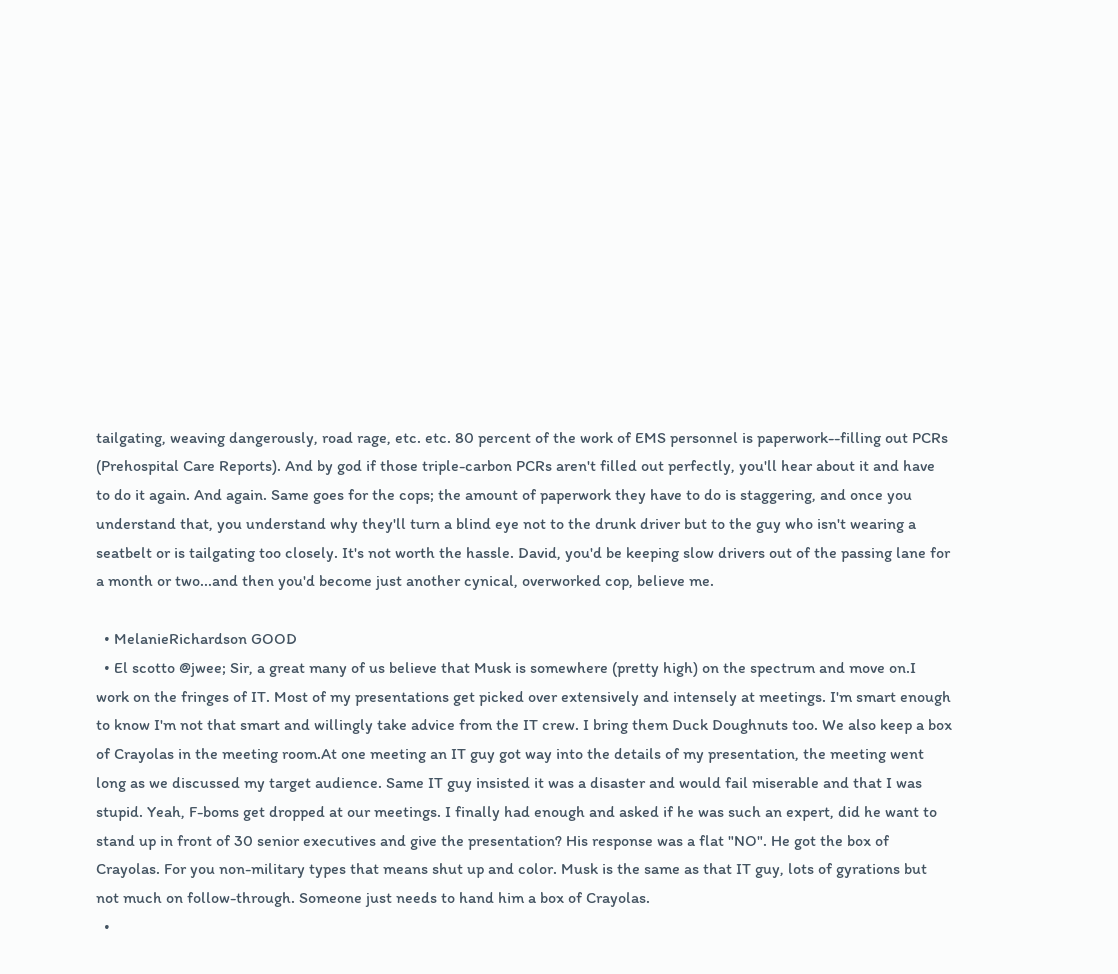tailgating, weaving dangerously, road rage, etc. etc. 80 percent of the work of EMS personnel is paperwork--filling out PCRs (Prehospital Care Reports). And by god if those triple-carbon PCRs aren't filled out perfectly, you'll hear about it and have to do it again. And again. Same goes for the cops; the amount of paperwork they have to do is staggering, and once you understand that, you understand why they'll turn a blind eye not to the drunk driver but to the guy who isn't wearing a seatbelt or is tailgating too closely. It's not worth the hassle. David, you'd be keeping slow drivers out of the passing lane for a month or two...and then you'd become just another cynical, overworked cop, believe me.

  • MelanieRichardson GOOD
  • El scotto @jwee; Sir, a great many of us believe that Musk is somewhere (pretty high) on the spectrum and move on.I work on the fringes of IT. Most of my presentations get picked over extensively and intensely at meetings. I'm smart enough to know I'm not that smart and willingly take advice from the IT crew. I bring them Duck Doughnuts too. We also keep a box of Crayolas in the meeting room.At one meeting an IT guy got way into the details of my presentation, the meeting went long as we discussed my target audience. Same IT guy insisted it was a disaster and would fail miserable and that I was stupid. Yeah, F-boms get dropped at our meetings. I finally had enough and asked if he was such an expert, did he want to stand up in front of 30 senior executives and give the presentation? His response was a flat "NO". He got the box of Crayolas. For you non-military types that means shut up and color. Musk is the same as that IT guy, lots of gyrations but not much on follow-through. Someone just needs to hand him a box of Crayolas.
  •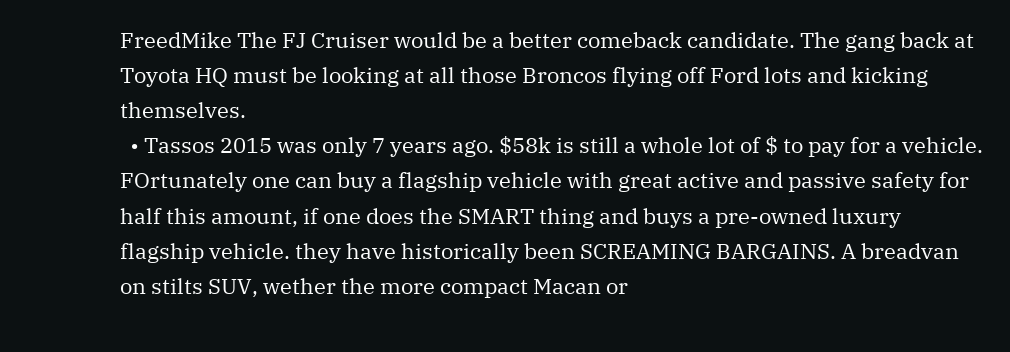FreedMike The FJ Cruiser would be a better comeback candidate. The gang back at Toyota HQ must be looking at all those Broncos flying off Ford lots and kicking themselves.
  • Tassos 2015 was only 7 years ago. $58k is still a whole lot of $ to pay for a vehicle. FOrtunately one can buy a flagship vehicle with great active and passive safety for half this amount, if one does the SMART thing and buys a pre-owned luxury flagship vehicle. they have historically been SCREAMING BARGAINS. A breadvan on stilts SUV, wether the more compact Macan or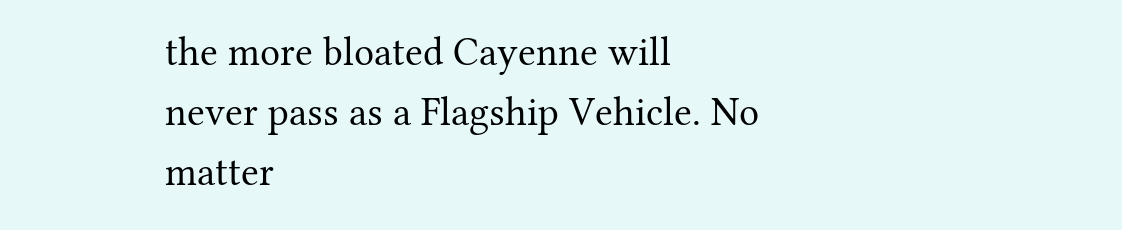the more bloated Cayenne will never pass as a Flagship Vehicle. No matter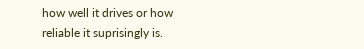how well it drives or how reliable it suprisingly is.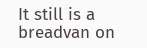It still is a breadvan on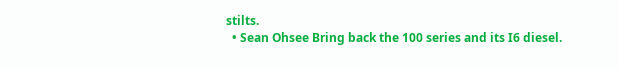stilts.
  • Sean Ohsee Bring back the 100 series and its I6 diesel.